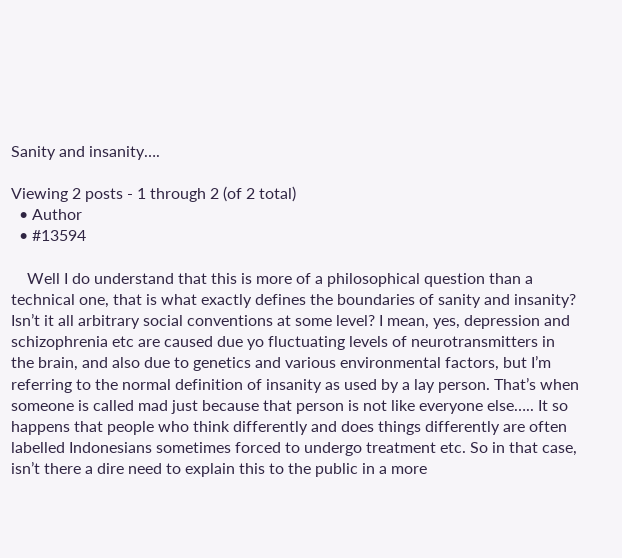Sanity and insanity….

Viewing 2 posts - 1 through 2 (of 2 total)
  • Author
  • #13594

    Well I do understand that this is more of a philosophical question than a technical one, that is what exactly defines the boundaries of sanity and insanity? Isn’t it all arbitrary social conventions at some level? I mean, yes, depression and schizophrenia etc are caused due yo fluctuating levels of neurotransmitters in the brain, and also due to genetics and various environmental factors, but I’m referring to the normal definition of insanity as used by a lay person. That’s when someone is called mad just because that person is not like everyone else….. It so happens that people who think differently and does things differently are often labelled Indonesians sometimes forced to undergo treatment etc. So in that case, isn’t there a dire need to explain this to the public in a more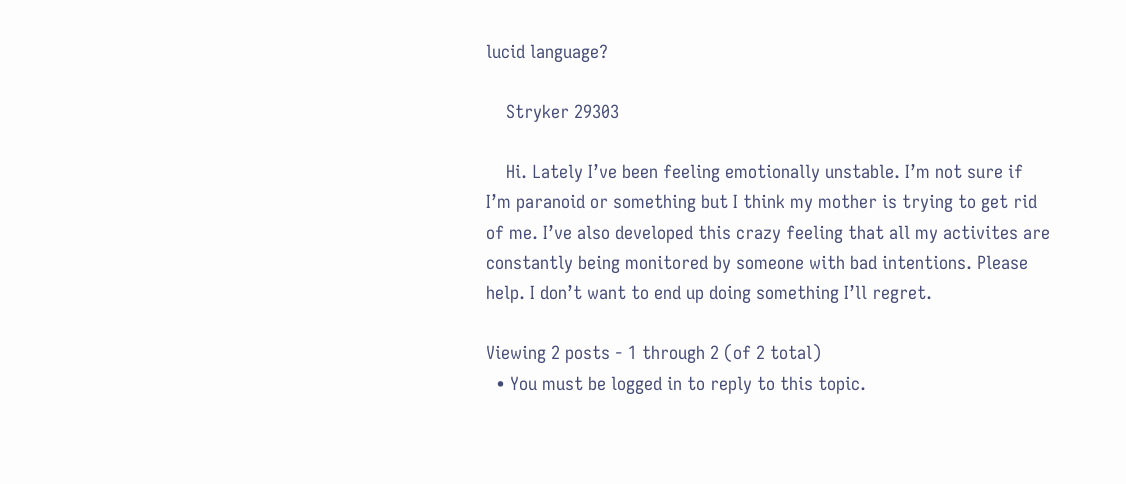lucid language?

    Stryker 29303

    Hi. Lately I’ve been feeling emotionally unstable. I’m not sure if I’m paranoid or something but I think my mother is trying to get rid of me. I’ve also developed this crazy feeling that all my activites are constantly being monitored by someone with bad intentions. Please help. I don’t want to end up doing something I’ll regret.

Viewing 2 posts - 1 through 2 (of 2 total)
  • You must be logged in to reply to this topic.